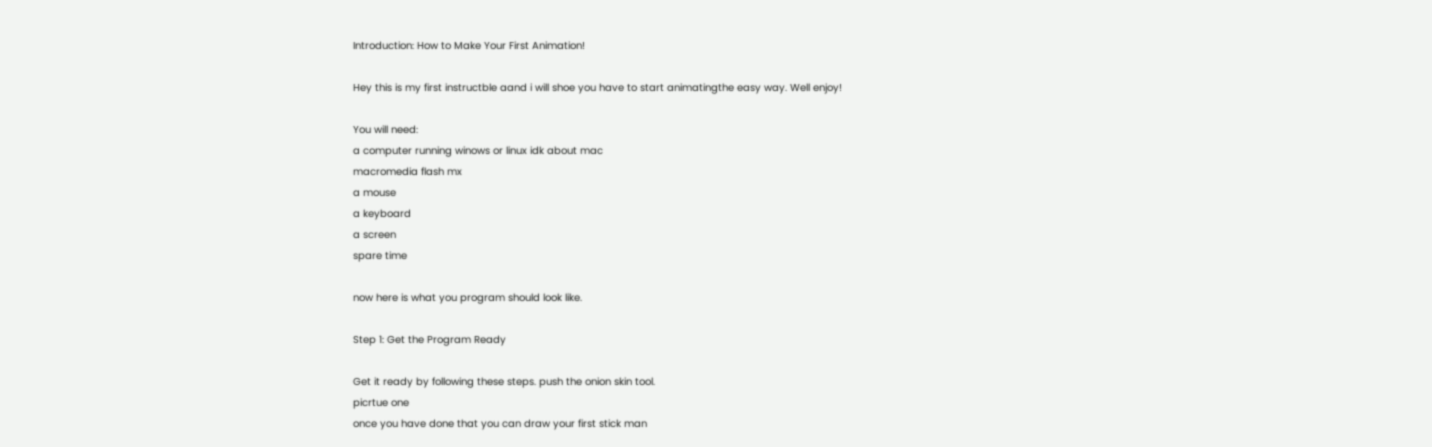Introduction: How to Make Your First Animation!

Hey this is my first instructble aand i will shoe you have to start animatingthe easy way. Well enjoy!

You will need:
a computer running winows or linux idk about mac
macromedia flash mx
a mouse
a keyboard
a screen
spare time

now here is what you program should look like.

Step 1: Get the Program Ready

Get it ready by following these steps. push the onion skin tool.
picrtue one
once you have done that you can draw your first stick man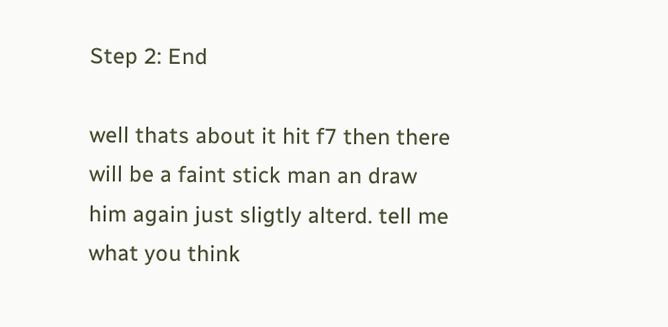Step 2: End

well thats about it hit f7 then there will be a faint stick man an draw him again just sligtly alterd. tell me what you think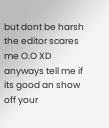but dont be harsh the editor scares me O.O XD anyways tell me if its good an show off your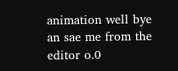animation well bye an sae me from the editor o.0